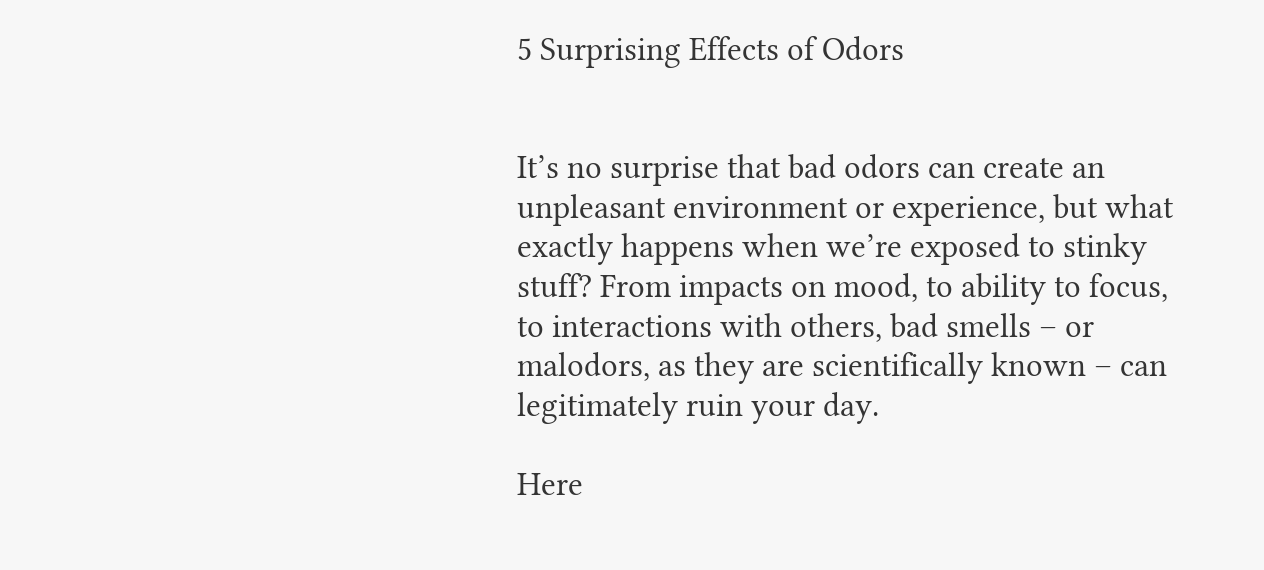5 Surprising Effects of Odors


It’s no surprise that bad odors can create an unpleasant environment or experience, but what exactly happens when we’re exposed to stinky stuff? From impacts on mood, to ability to focus, to interactions with others, bad smells – or malodors, as they are scientifically known – can legitimately ruin your day.

Here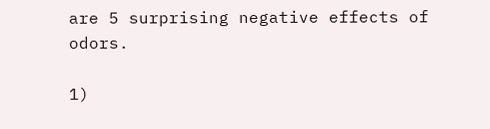are 5 surprising negative effects of odors.

1)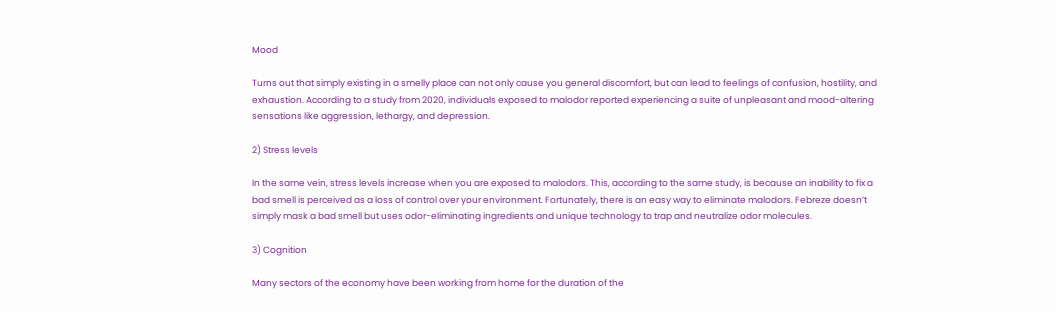Mood

Turns out that simply existing in a smelly place can not only cause you general discomfort, but can lead to feelings of confusion, hostility, and exhaustion. According to a study from 2020, individuals exposed to malodor reported experiencing a suite of unpleasant and mood-altering sensations like aggression, lethargy, and depression.

2) Stress levels

In the same vein, stress levels increase when you are exposed to malodors. This, according to the same study, is because an inability to fix a bad smell is perceived as a loss of control over your environment. Fortunately, there is an easy way to eliminate malodors. Febreze doesn’t simply mask a bad smell but uses odor-eliminating ingredients and unique technology to trap and neutralize odor molecules.

3) Cognition

Many sectors of the economy have been working from home for the duration of the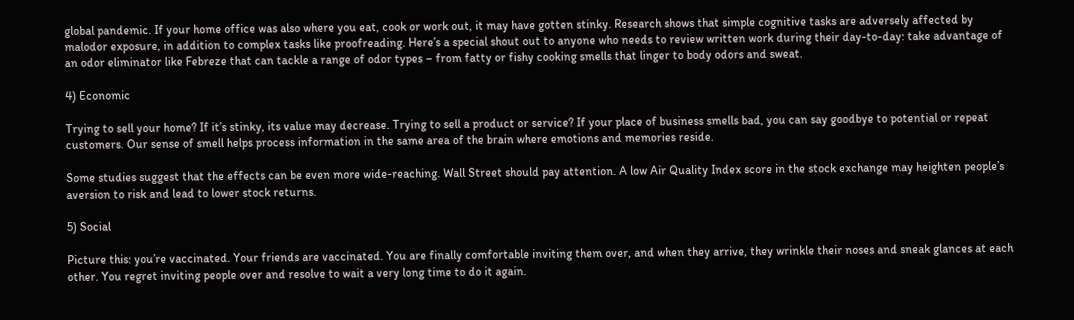global pandemic. If your home office was also where you eat, cook or work out, it may have gotten stinky. Research shows that simple cognitive tasks are adversely affected by malodor exposure, in addition to complex tasks like proofreading. Here’s a special shout out to anyone who needs to review written work during their day-to-day: take advantage of an odor eliminator like Febreze that can tackle a range of odor types – from fatty or fishy cooking smells that linger to body odors and sweat.

4) Economic

Trying to sell your home? If it’s stinky, its value may decrease. Trying to sell a product or service? If your place of business smells bad, you can say goodbye to potential or repeat customers. Our sense of smell helps process information in the same area of the brain where emotions and memories reside.

Some studies suggest that the effects can be even more wide-reaching. Wall Street should pay attention. A low Air Quality Index score in the stock exchange may heighten people’s aversion to risk and lead to lower stock returns.

5) Social

Picture this: you’re vaccinated. Your friends are vaccinated. You are finally comfortable inviting them over, and when they arrive, they wrinkle their noses and sneak glances at each other. You regret inviting people over and resolve to wait a very long time to do it again.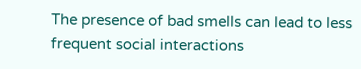The presence of bad smells can lead to less frequent social interactions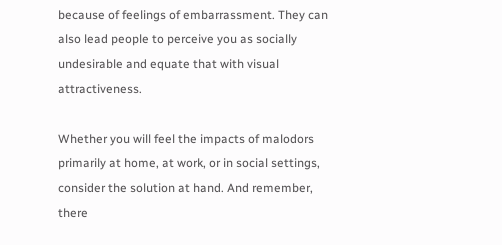because of feelings of embarrassment. They can also lead people to perceive you as socially undesirable and equate that with visual attractiveness.

Whether you will feel the impacts of malodors primarily at home, at work, or in social settings, consider the solution at hand. And remember, there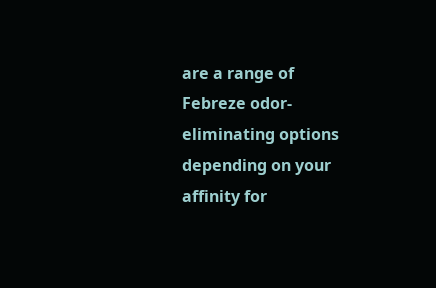are a range of Febreze odor-eliminating options depending on your affinity for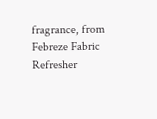fragrance, from Febreze Fabric Refresher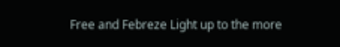Free and Febreze Light up to the more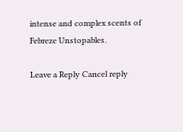intense and complex scents of Febreze Unstopables.

Leave a Reply Cancel reply